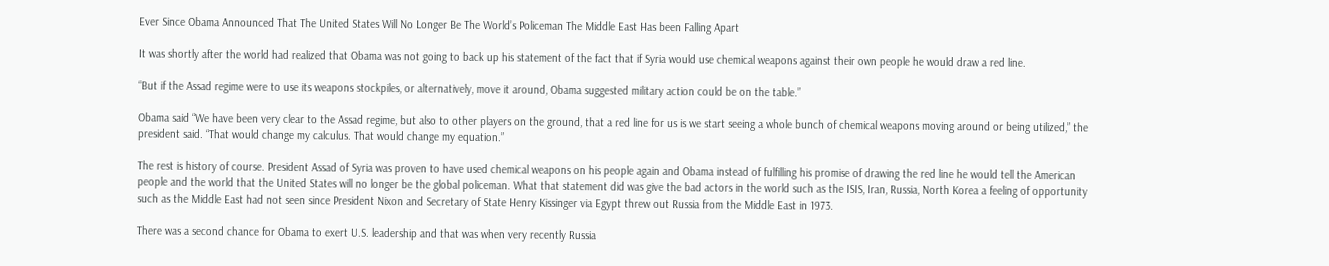Ever Since Obama Announced That The United States Will No Longer Be The World’s Policeman The Middle East Has been Falling Apart

It was shortly after the world had realized that Obama was not going to back up his statement of the fact that if Syria would use chemical weapons against their own people he would draw a red line.

“But if the Assad regime were to use its weapons stockpiles, or alternatively, move it around, Obama suggested military action could be on the table.”

Obama said “We have been very clear to the Assad regime, but also to other players on the ground, that a red line for us is we start seeing a whole bunch of chemical weapons moving around or being utilized,” the president said. “That would change my calculus. That would change my equation.”

The rest is history of course. President Assad of Syria was proven to have used chemical weapons on his people again and Obama instead of fulfilling his promise of drawing the red line he would tell the American people and the world that the United States will no longer be the global policeman. What that statement did was give the bad actors in the world such as the ISIS, Iran, Russia, North Korea a feeling of opportunity such as the Middle East had not seen since President Nixon and Secretary of State Henry Kissinger via Egypt threw out Russia from the Middle East in 1973.

There was a second chance for Obama to exert U.S. leadership and that was when very recently Russia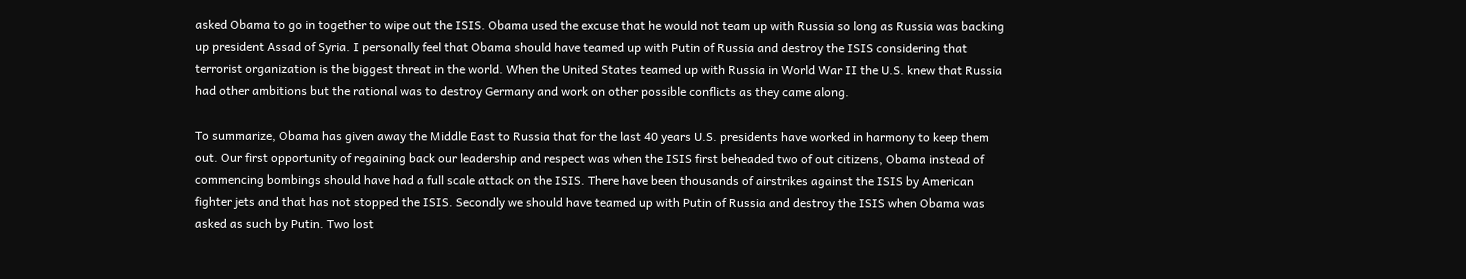asked Obama to go in together to wipe out the ISIS. Obama used the excuse that he would not team up with Russia so long as Russia was backing up president Assad of Syria. I personally feel that Obama should have teamed up with Putin of Russia and destroy the ISIS considering that terrorist organization is the biggest threat in the world. When the United States teamed up with Russia in World War II the U.S. knew that Russia had other ambitions but the rational was to destroy Germany and work on other possible conflicts as they came along.

To summarize, Obama has given away the Middle East to Russia that for the last 40 years U.S. presidents have worked in harmony to keep them out. Our first opportunity of regaining back our leadership and respect was when the ISIS first beheaded two of out citizens, Obama instead of commencing bombings should have had a full scale attack on the ISIS. There have been thousands of airstrikes against the ISIS by American fighter jets and that has not stopped the ISIS. Secondly we should have teamed up with Putin of Russia and destroy the ISIS when Obama was asked as such by Putin. Two lost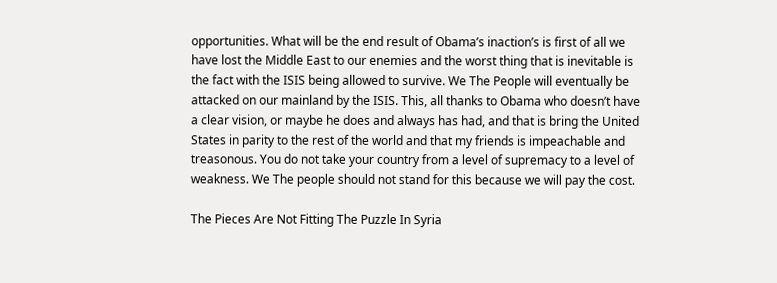opportunities. What will be the end result of Obama’s inaction’s is first of all we have lost the Middle East to our enemies and the worst thing that is inevitable is the fact with the ISIS being allowed to survive. We The People will eventually be attacked on our mainland by the ISIS. This, all thanks to Obama who doesn’t have a clear vision, or maybe he does and always has had, and that is bring the United States in parity to the rest of the world and that my friends is impeachable and treasonous. You do not take your country from a level of supremacy to a level of weakness. We The people should not stand for this because we will pay the cost.

The Pieces Are Not Fitting The Puzzle In Syria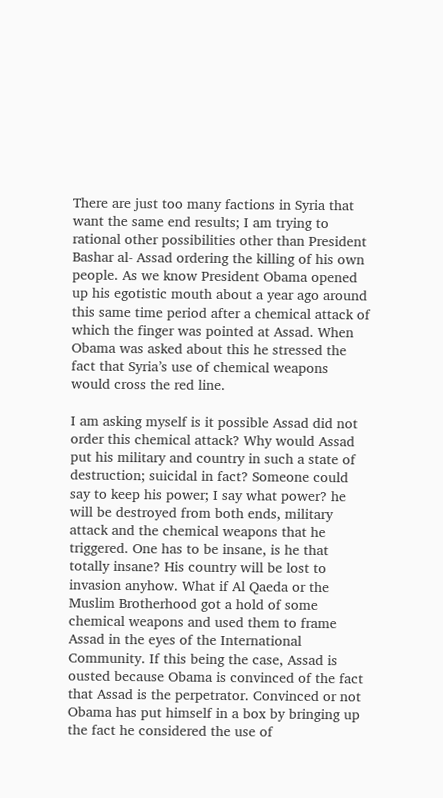There are just too many factions in Syria that want the same end results; I am trying to rational other possibilities other than President Bashar al- Assad ordering the killing of his own people. As we know President Obama opened up his egotistic mouth about a year ago around this same time period after a chemical attack of which the finger was pointed at Assad. When Obama was asked about this he stressed the fact that Syria’s use of chemical weapons would cross the red line.

I am asking myself is it possible Assad did not order this chemical attack? Why would Assad put his military and country in such a state of destruction; suicidal in fact? Someone could say to keep his power; I say what power? he will be destroyed from both ends, military attack and the chemical weapons that he triggered. One has to be insane, is he that totally insane? His country will be lost to invasion anyhow. What if Al Qaeda or the Muslim Brotherhood got a hold of some chemical weapons and used them to frame Assad in the eyes of the International Community. If this being the case, Assad is ousted because Obama is convinced of the fact that Assad is the perpetrator. Convinced or not Obama has put himself in a box by bringing up the fact he considered the use of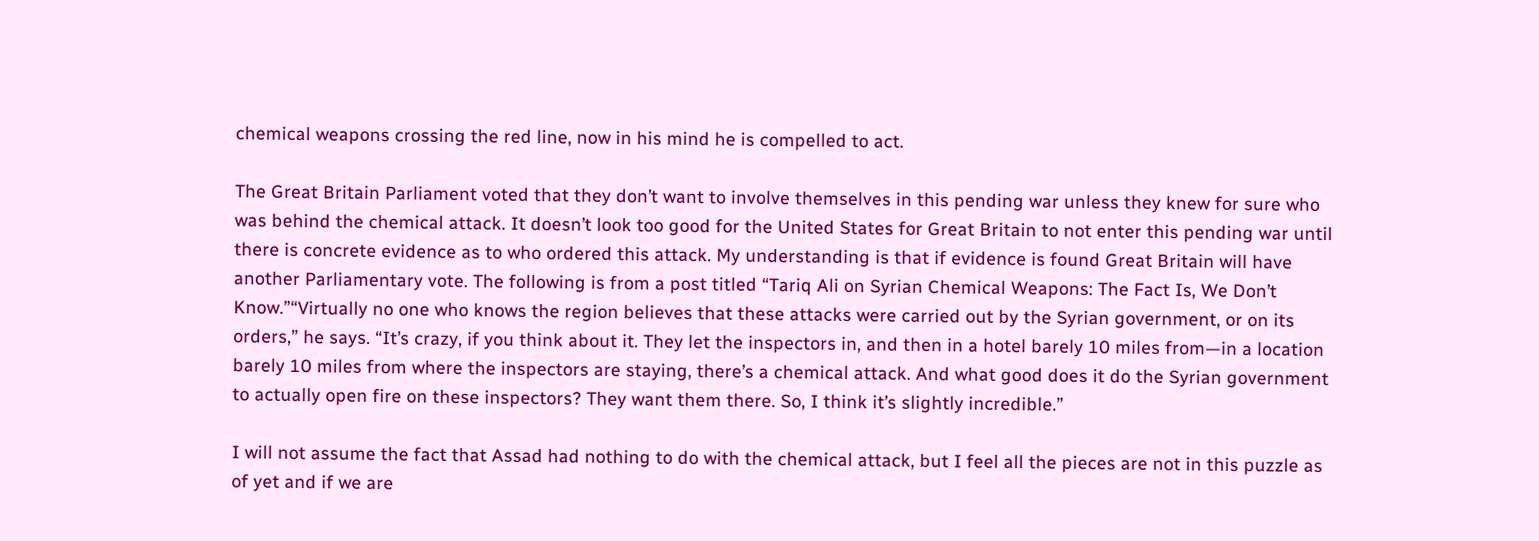chemical weapons crossing the red line, now in his mind he is compelled to act.

The Great Britain Parliament voted that they don’t want to involve themselves in this pending war unless they knew for sure who was behind the chemical attack. It doesn’t look too good for the United States for Great Britain to not enter this pending war until there is concrete evidence as to who ordered this attack. My understanding is that if evidence is found Great Britain will have another Parliamentary vote. The following is from a post titled “Tariq Ali on Syrian Chemical Weapons: The Fact Is, We Don’t Know.”“Virtually no one who knows the region believes that these attacks were carried out by the Syrian government, or on its orders,” he says. “It’s crazy, if you think about it. They let the inspectors in, and then in a hotel barely 10 miles from—in a location barely 10 miles from where the inspectors are staying, there’s a chemical attack. And what good does it do the Syrian government to actually open fire on these inspectors? They want them there. So, I think it’s slightly incredible.”

I will not assume the fact that Assad had nothing to do with the chemical attack, but I feel all the pieces are not in this puzzle as of yet and if we are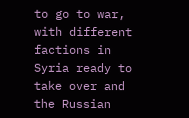to go to war, with different factions in Syria ready to take over and the Russian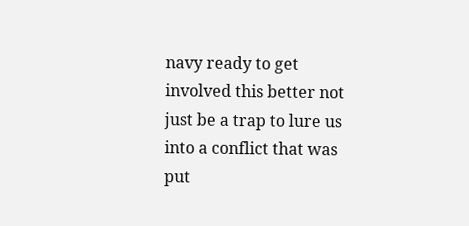navy ready to get involved this better not just be a trap to lure us into a conflict that was put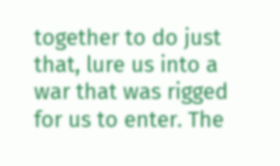together to do just that, lure us into a war that was rigged for us to enter. The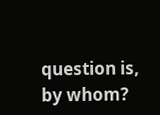question is, by whom?